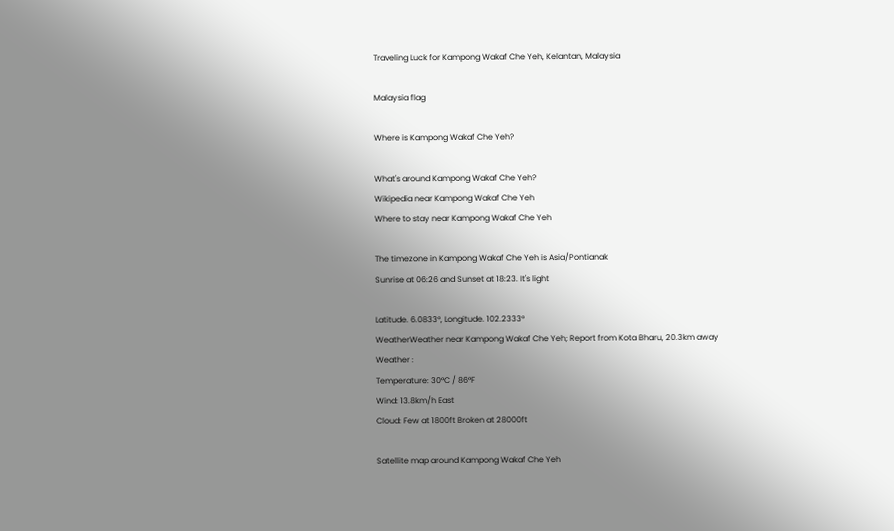Traveling Luck for Kampong Wakaf Che Yeh, Kelantan, Malaysia

Malaysia flag

Where is Kampong Wakaf Che Yeh?

What's around Kampong Wakaf Che Yeh?
Wikipedia near Kampong Wakaf Che Yeh
Where to stay near Kampong Wakaf Che Yeh

The timezone in Kampong Wakaf Che Yeh is Asia/Pontianak
Sunrise at 06:26 and Sunset at 18:23. It's light

Latitude. 6.0833°, Longitude. 102.2333°
WeatherWeather near Kampong Wakaf Che Yeh; Report from Kota Bharu, 20.3km away
Weather :
Temperature: 30°C / 86°F
Wind: 13.8km/h East
Cloud: Few at 1800ft Broken at 28000ft

Satellite map around Kampong Wakaf Che Yeh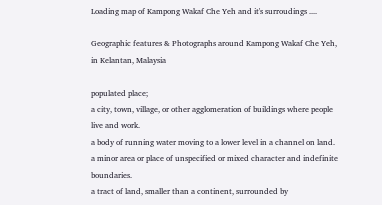Loading map of Kampong Wakaf Che Yeh and it's surroudings ....

Geographic features & Photographs around Kampong Wakaf Che Yeh, in Kelantan, Malaysia

populated place;
a city, town, village, or other agglomeration of buildings where people live and work.
a body of running water moving to a lower level in a channel on land.
a minor area or place of unspecified or mixed character and indefinite boundaries.
a tract of land, smaller than a continent, surrounded by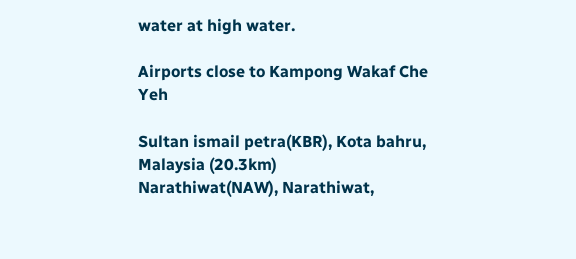water at high water.

Airports close to Kampong Wakaf Che Yeh

Sultan ismail petra(KBR), Kota bahru, Malaysia (20.3km)
Narathiwat(NAW), Narathiwat,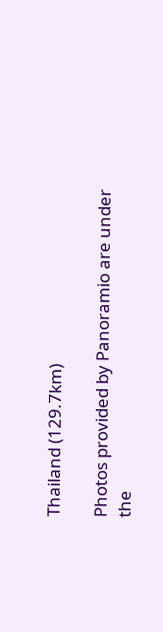Thailand (129.7km)

Photos provided by Panoramio are under the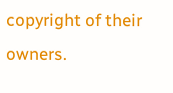copyright of their owners.